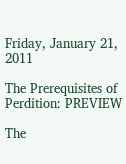Friday, January 21, 2011

The Prerequisites of Perdition: PREVIEW

The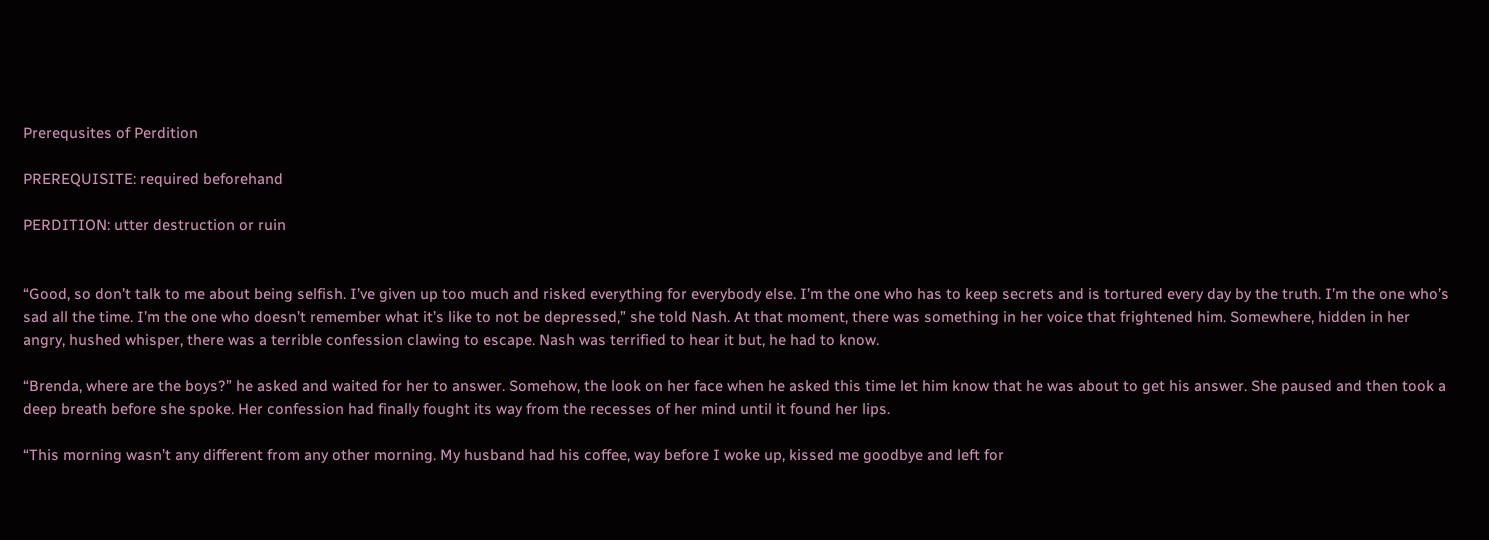Prerequsites of Perdition

PREREQUISITE: required beforehand

PERDITION: utter destruction or ruin


“Good, so don’t talk to me about being selfish. I’ve given up too much and risked everything for everybody else. I’m the one who has to keep secrets and is tortured every day by the truth. I’m the one who’s sad all the time. I’m the one who doesn’t remember what it’s like to not be depressed,” she told Nash. At that moment, there was something in her voice that frightened him. Somewhere, hidden in her angry, hushed whisper, there was a terrible confession clawing to escape. Nash was terrified to hear it but, he had to know.

“Brenda, where are the boys?” he asked and waited for her to answer. Somehow, the look on her face when he asked this time let him know that he was about to get his answer. She paused and then took a deep breath before she spoke. Her confession had finally fought its way from the recesses of her mind until it found her lips.

“This morning wasn’t any different from any other morning. My husband had his coffee, way before I woke up, kissed me goodbye and left for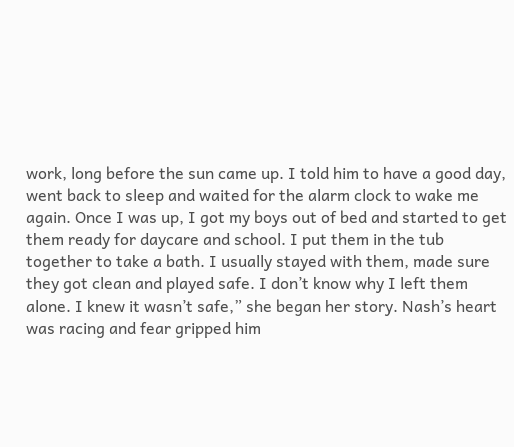work, long before the sun came up. I told him to have a good day, went back to sleep and waited for the alarm clock to wake me again. Once I was up, I got my boys out of bed and started to get them ready for daycare and school. I put them in the tub together to take a bath. I usually stayed with them, made sure they got clean and played safe. I don’t know why I left them alone. I knew it wasn’t safe,” she began her story. Nash’s heart was racing and fear gripped him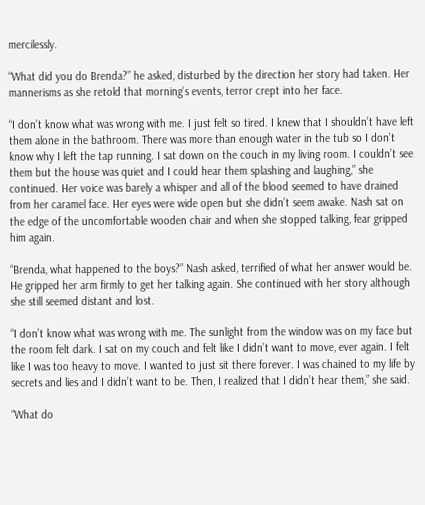mercilessly.

“What did you do Brenda?” he asked, disturbed by the direction her story had taken. Her mannerisms as she retold that morning’s events, terror crept into her face.

“I don’t know what was wrong with me. I just felt so tired. I knew that I shouldn’t have left them alone in the bathroom. There was more than enough water in the tub so I don’t know why I left the tap running. I sat down on the couch in my living room. I couldn’t see them but the house was quiet and I could hear them splashing and laughing,” she continued. Her voice was barely a whisper and all of the blood seemed to have drained from her caramel face. Her eyes were wide open but she didn’t seem awake. Nash sat on the edge of the uncomfortable wooden chair and when she stopped talking, fear gripped him again.

“Brenda, what happened to the boys?” Nash asked, terrified of what her answer would be. He gripped her arm firmly to get her talking again. She continued with her story although she still seemed distant and lost.

“I don’t know what was wrong with me. The sunlight from the window was on my face but the room felt dark. I sat on my couch and felt like I didn’t want to move, ever again. I felt like I was too heavy to move. I wanted to just sit there forever. I was chained to my life by secrets and lies and I didn’t want to be. Then, I realized that I didn’t hear them,” she said.

“What do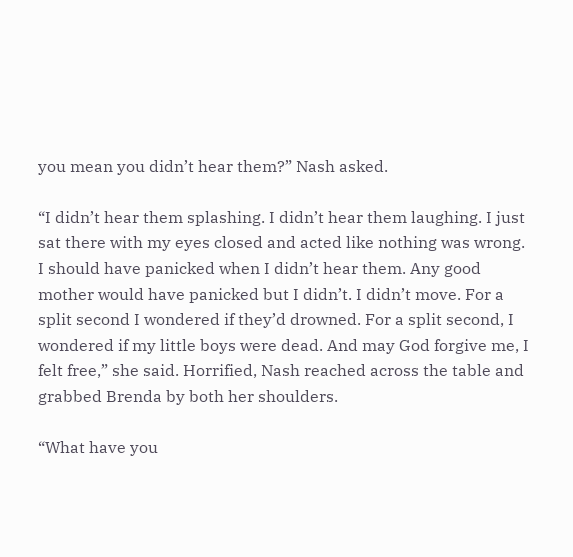you mean you didn’t hear them?” Nash asked.

“I didn’t hear them splashing. I didn’t hear them laughing. I just sat there with my eyes closed and acted like nothing was wrong. I should have panicked when I didn’t hear them. Any good mother would have panicked but I didn’t. I didn’t move. For a split second I wondered if they’d drowned. For a split second, I wondered if my little boys were dead. And may God forgive me, I felt free,” she said. Horrified, Nash reached across the table and grabbed Brenda by both her shoulders.

“What have you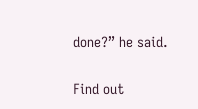done?” he said.

Find out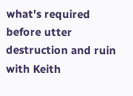what's required before utter destruction and ruin with Keith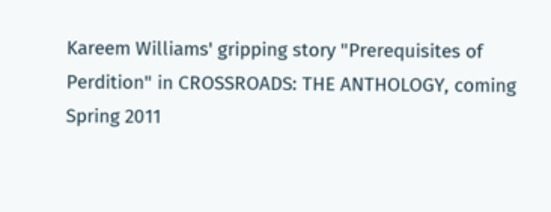Kareem Williams' gripping story "Prerequisites of Perdition" in CROSSROADS: THE ANTHOLOGY, coming Spring 2011